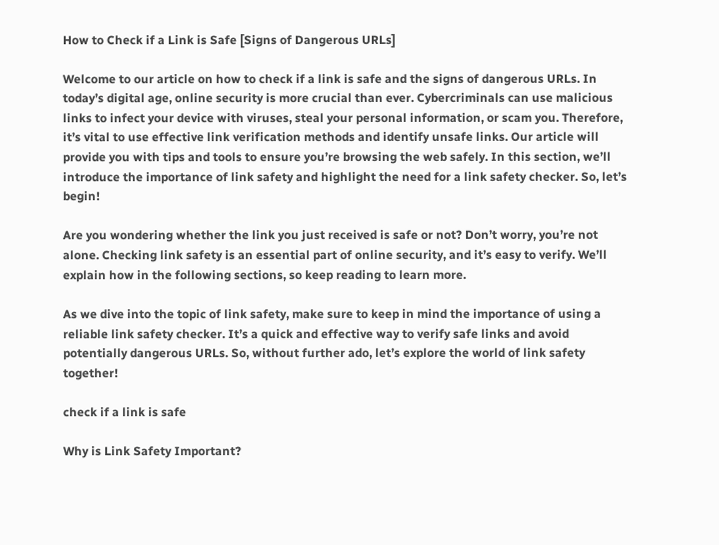How to Check if a Link is Safe [Signs of Dangerous URLs]

Welcome to our article on how to check if a link is safe and the signs of dangerous URLs. In today’s digital age, online security is more crucial than ever. Cybercriminals can use malicious links to infect your device with viruses, steal your personal information, or scam you. Therefore, it’s vital to use effective link verification methods and identify unsafe links. Our article will provide you with tips and tools to ensure you’re browsing the web safely. In this section, we’ll introduce the importance of link safety and highlight the need for a link safety checker. So, let’s begin!

Are you wondering whether the link you just received is safe or not? Don’t worry, you’re not alone. Checking link safety is an essential part of online security, and it’s easy to verify. We’ll explain how in the following sections, so keep reading to learn more.

As we dive into the topic of link safety, make sure to keep in mind the importance of using a reliable link safety checker. It’s a quick and effective way to verify safe links and avoid potentially dangerous URLs. So, without further ado, let’s explore the world of link safety together!

check if a link is safe

Why is Link Safety Important?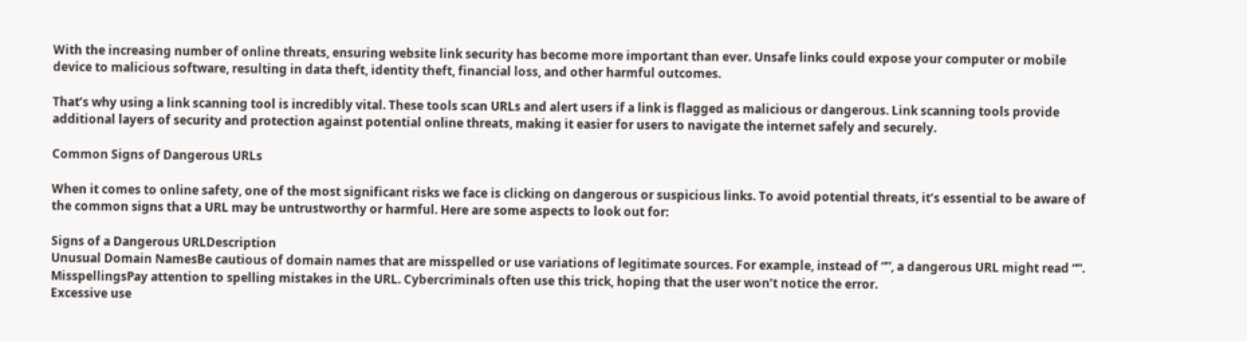With the increasing number of online threats, ensuring website link security has become more important than ever. Unsafe links could expose your computer or mobile device to malicious software, resulting in data theft, identity theft, financial loss, and other harmful outcomes.

That’s why using a link scanning tool is incredibly vital. These tools scan URLs and alert users if a link is flagged as malicious or dangerous. Link scanning tools provide additional layers of security and protection against potential online threats, making it easier for users to navigate the internet safely and securely.

Common Signs of Dangerous URLs

When it comes to online safety, one of the most significant risks we face is clicking on dangerous or suspicious links. To avoid potential threats, it’s essential to be aware of the common signs that a URL may be untrustworthy or harmful. Here are some aspects to look out for:

Signs of a Dangerous URLDescription
Unusual Domain NamesBe cautious of domain names that are misspelled or use variations of legitimate sources. For example, instead of “”, a dangerous URL might read “”.
MisspellingsPay attention to spelling mistakes in the URL. Cybercriminals often use this trick, hoping that the user won’t notice the error.
Excessive use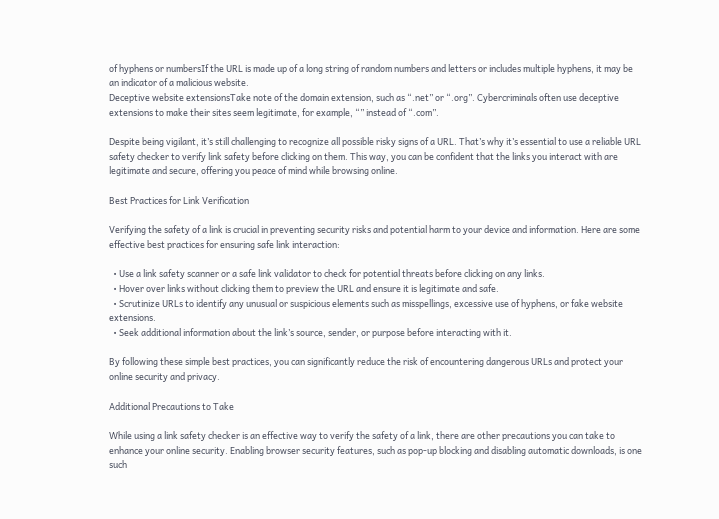of hyphens or numbersIf the URL is made up of a long string of random numbers and letters or includes multiple hyphens, it may be an indicator of a malicious website.
Deceptive website extensionsTake note of the domain extension, such as “.net” or “.org”. Cybercriminals often use deceptive extensions to make their sites seem legitimate, for example, “” instead of “.com”.

Despite being vigilant, it’s still challenging to recognize all possible risky signs of a URL. That’s why it’s essential to use a reliable URL safety checker to verify link safety before clicking on them. This way, you can be confident that the links you interact with are legitimate and secure, offering you peace of mind while browsing online.

Best Practices for Link Verification

Verifying the safety of a link is crucial in preventing security risks and potential harm to your device and information. Here are some effective best practices for ensuring safe link interaction:

  • Use a link safety scanner or a safe link validator to check for potential threats before clicking on any links.
  • Hover over links without clicking them to preview the URL and ensure it is legitimate and safe.
  • Scrutinize URLs to identify any unusual or suspicious elements such as misspellings, excessive use of hyphens, or fake website extensions.
  • Seek additional information about the link’s source, sender, or purpose before interacting with it.

By following these simple best practices, you can significantly reduce the risk of encountering dangerous URLs and protect your online security and privacy.

Additional Precautions to Take

While using a link safety checker is an effective way to verify the safety of a link, there are other precautions you can take to enhance your online security. Enabling browser security features, such as pop-up blocking and disabling automatic downloads, is one such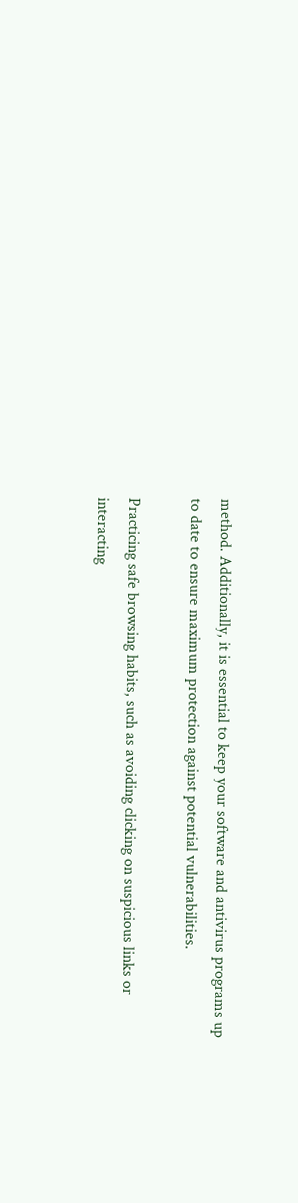method. Additionally, it is essential to keep your software and antivirus programs up to date to ensure maximum protection against potential vulnerabilities.

Practicing safe browsing habits, such as avoiding clicking on suspicious links or interacting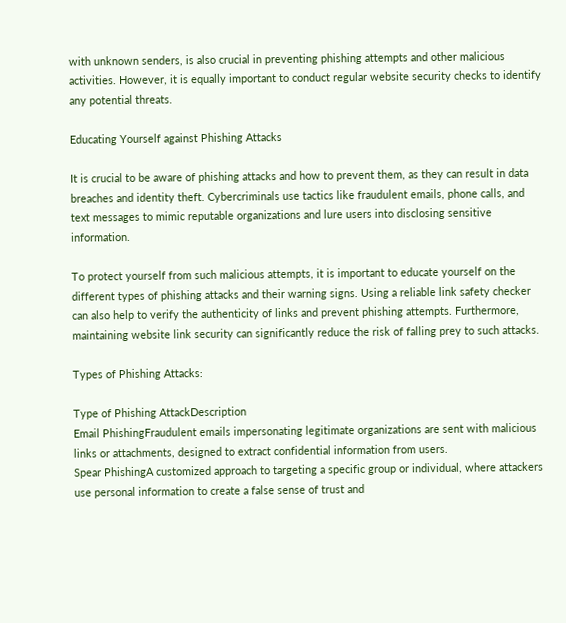with unknown senders, is also crucial in preventing phishing attempts and other malicious activities. However, it is equally important to conduct regular website security checks to identify any potential threats.

Educating Yourself against Phishing Attacks

It is crucial to be aware of phishing attacks and how to prevent them, as they can result in data breaches and identity theft. Cybercriminals use tactics like fraudulent emails, phone calls, and text messages to mimic reputable organizations and lure users into disclosing sensitive information.

To protect yourself from such malicious attempts, it is important to educate yourself on the different types of phishing attacks and their warning signs. Using a reliable link safety checker can also help to verify the authenticity of links and prevent phishing attempts. Furthermore, maintaining website link security can significantly reduce the risk of falling prey to such attacks.

Types of Phishing Attacks:

Type of Phishing AttackDescription
Email PhishingFraudulent emails impersonating legitimate organizations are sent with malicious links or attachments, designed to extract confidential information from users.
Spear PhishingA customized approach to targeting a specific group or individual, where attackers use personal information to create a false sense of trust and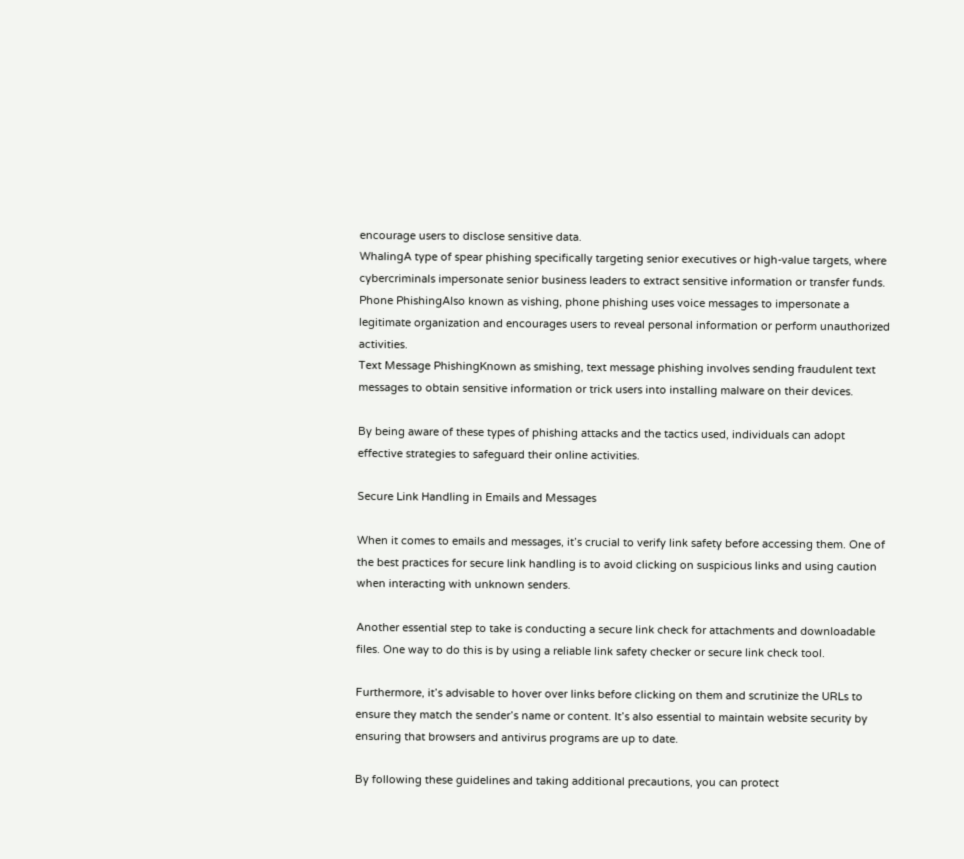encourage users to disclose sensitive data.
WhalingA type of spear phishing specifically targeting senior executives or high-value targets, where cybercriminals impersonate senior business leaders to extract sensitive information or transfer funds.
Phone PhishingAlso known as vishing, phone phishing uses voice messages to impersonate a legitimate organization and encourages users to reveal personal information or perform unauthorized activities.
Text Message PhishingKnown as smishing, text message phishing involves sending fraudulent text messages to obtain sensitive information or trick users into installing malware on their devices.

By being aware of these types of phishing attacks and the tactics used, individuals can adopt effective strategies to safeguard their online activities.

Secure Link Handling in Emails and Messages

When it comes to emails and messages, it’s crucial to verify link safety before accessing them. One of the best practices for secure link handling is to avoid clicking on suspicious links and using caution when interacting with unknown senders.

Another essential step to take is conducting a secure link check for attachments and downloadable files. One way to do this is by using a reliable link safety checker or secure link check tool.

Furthermore, it’s advisable to hover over links before clicking on them and scrutinize the URLs to ensure they match the sender’s name or content. It’s also essential to maintain website security by ensuring that browsers and antivirus programs are up to date.

By following these guidelines and taking additional precautions, you can protect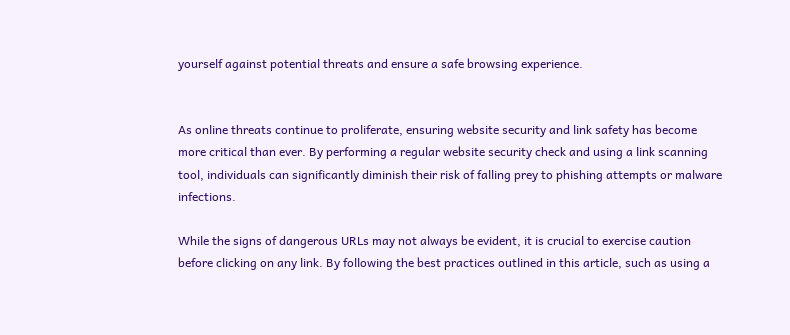yourself against potential threats and ensure a safe browsing experience.


As online threats continue to proliferate, ensuring website security and link safety has become more critical than ever. By performing a regular website security check and using a link scanning tool, individuals can significantly diminish their risk of falling prey to phishing attempts or malware infections.

While the signs of dangerous URLs may not always be evident, it is crucial to exercise caution before clicking on any link. By following the best practices outlined in this article, such as using a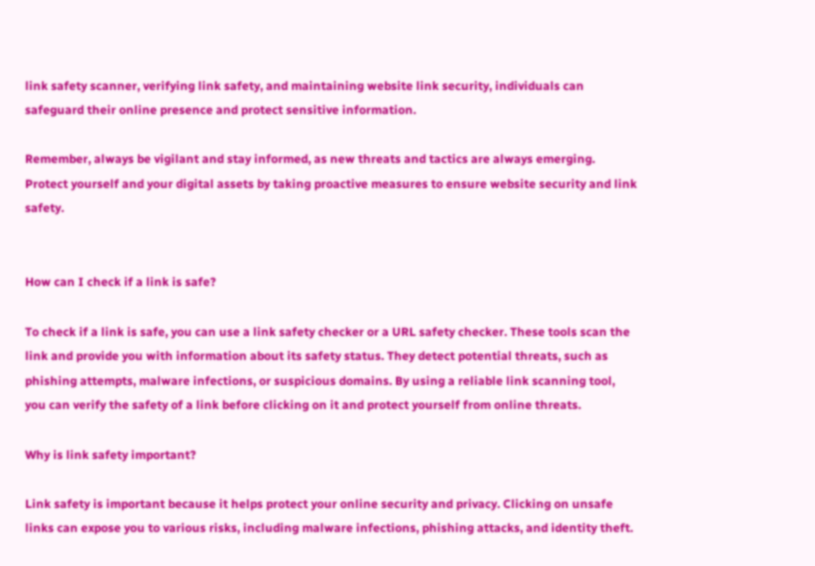link safety scanner, verifying link safety, and maintaining website link security, individuals can safeguard their online presence and protect sensitive information.

Remember, always be vigilant and stay informed, as new threats and tactics are always emerging. Protect yourself and your digital assets by taking proactive measures to ensure website security and link safety.


How can I check if a link is safe?

To check if a link is safe, you can use a link safety checker or a URL safety checker. These tools scan the link and provide you with information about its safety status. They detect potential threats, such as phishing attempts, malware infections, or suspicious domains. By using a reliable link scanning tool, you can verify the safety of a link before clicking on it and protect yourself from online threats.

Why is link safety important?

Link safety is important because it helps protect your online security and privacy. Clicking on unsafe links can expose you to various risks, including malware infections, phishing attacks, and identity theft.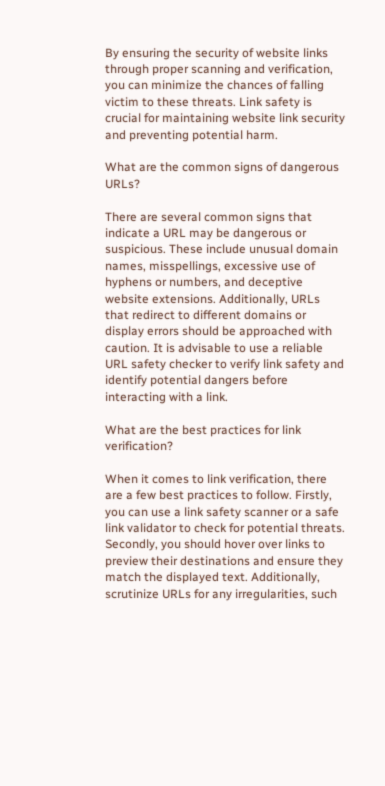By ensuring the security of website links through proper scanning and verification, you can minimize the chances of falling victim to these threats. Link safety is crucial for maintaining website link security and preventing potential harm.

What are the common signs of dangerous URLs?

There are several common signs that indicate a URL may be dangerous or suspicious. These include unusual domain names, misspellings, excessive use of hyphens or numbers, and deceptive website extensions. Additionally, URLs that redirect to different domains or display errors should be approached with caution. It is advisable to use a reliable URL safety checker to verify link safety and identify potential dangers before interacting with a link.

What are the best practices for link verification?

When it comes to link verification, there are a few best practices to follow. Firstly, you can use a link safety scanner or a safe link validator to check for potential threats. Secondly, you should hover over links to preview their destinations and ensure they match the displayed text. Additionally, scrutinize URLs for any irregularities, such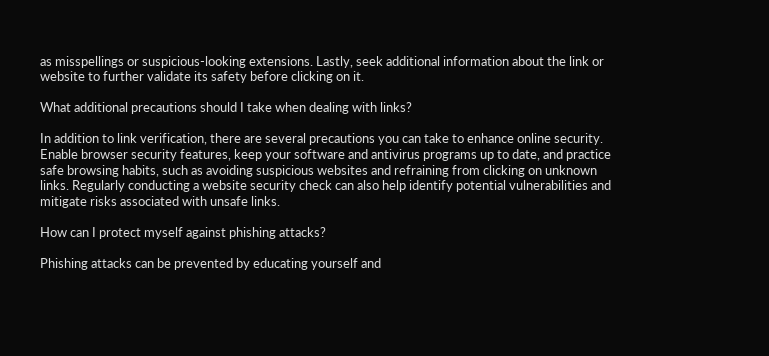as misspellings or suspicious-looking extensions. Lastly, seek additional information about the link or website to further validate its safety before clicking on it.

What additional precautions should I take when dealing with links?

In addition to link verification, there are several precautions you can take to enhance online security. Enable browser security features, keep your software and antivirus programs up to date, and practice safe browsing habits, such as avoiding suspicious websites and refraining from clicking on unknown links. Regularly conducting a website security check can also help identify potential vulnerabilities and mitigate risks associated with unsafe links.

How can I protect myself against phishing attacks?

Phishing attacks can be prevented by educating yourself and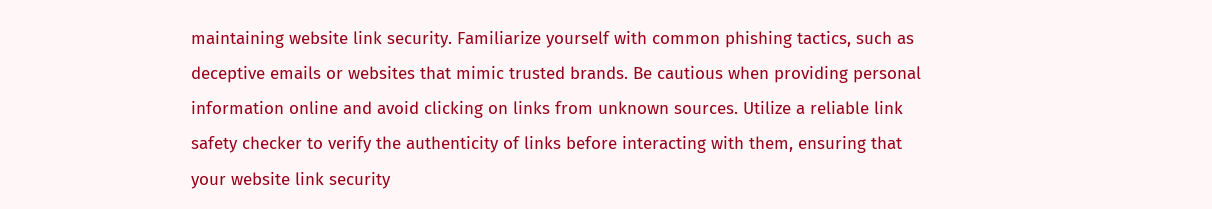maintaining website link security. Familiarize yourself with common phishing tactics, such as deceptive emails or websites that mimic trusted brands. Be cautious when providing personal information online and avoid clicking on links from unknown sources. Utilize a reliable link safety checker to verify the authenticity of links before interacting with them, ensuring that your website link security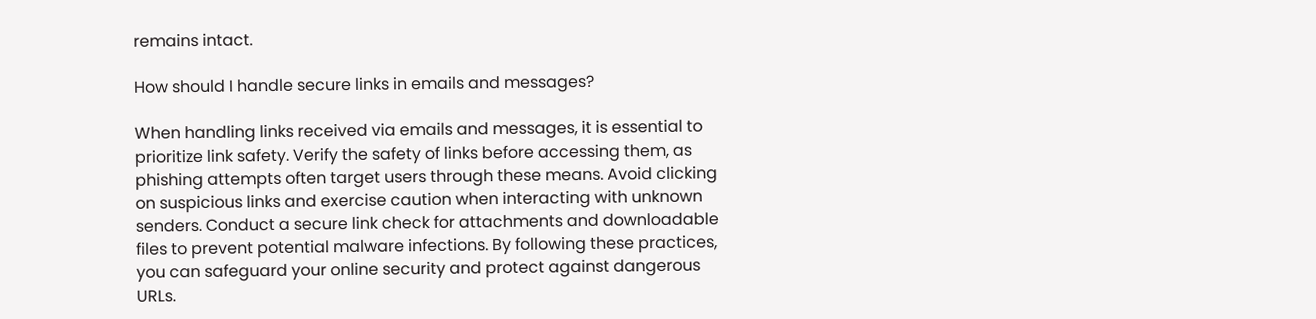remains intact.

How should I handle secure links in emails and messages?

When handling links received via emails and messages, it is essential to prioritize link safety. Verify the safety of links before accessing them, as phishing attempts often target users through these means. Avoid clicking on suspicious links and exercise caution when interacting with unknown senders. Conduct a secure link check for attachments and downloadable files to prevent potential malware infections. By following these practices, you can safeguard your online security and protect against dangerous URLs.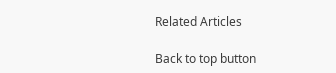Related Articles

Back to top button